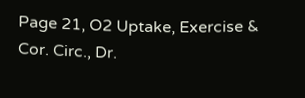Page 21, O2 Uptake, Exercise & Cor. Circ., Dr.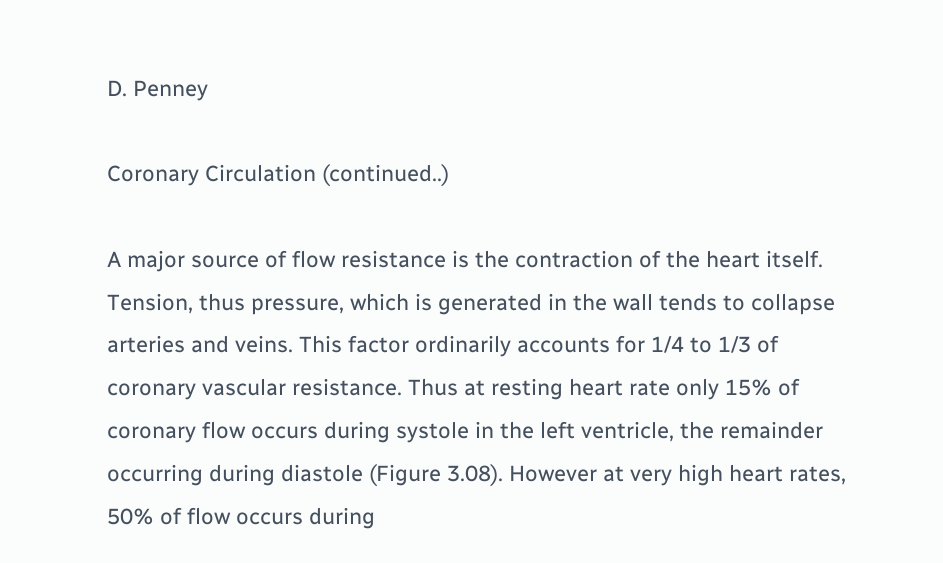D. Penney

Coronary Circulation (continued..)

A major source of flow resistance is the contraction of the heart itself. Tension, thus pressure, which is generated in the wall tends to collapse arteries and veins. This factor ordinarily accounts for 1/4 to 1/3 of coronary vascular resistance. Thus at resting heart rate only 15% of coronary flow occurs during systole in the left ventricle, the remainder occurring during diastole (Figure 3.08). However at very high heart rates, 50% of flow occurs during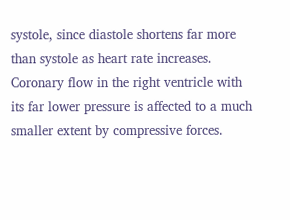systole, since diastole shortens far more than systole as heart rate increases. Coronary flow in the right ventricle with its far lower pressure is affected to a much smaller extent by compressive forces.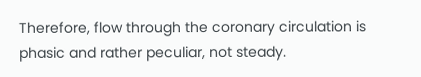Therefore, flow through the coronary circulation is phasic and rather peculiar, not steady.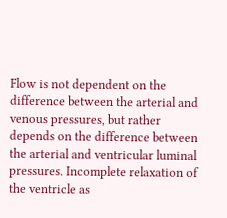Flow is not dependent on the difference between the arterial and venous pressures, but rather depends on the difference between the arterial and ventricular luminal pressures. Incomplete relaxation of the ventricle as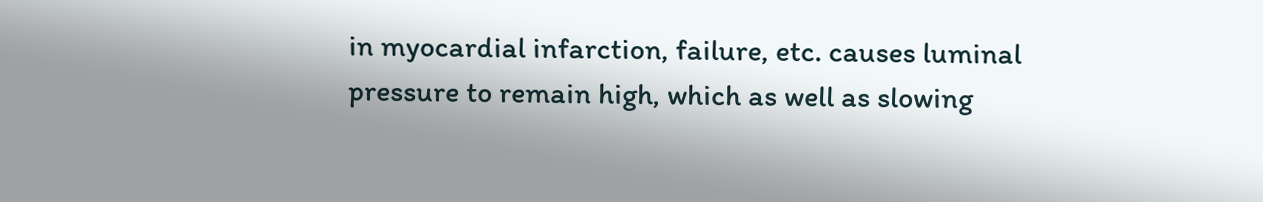in myocardial infarction, failure, etc. causes luminal pressure to remain high, which as well as slowing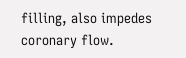filling, also impedes coronary flow.